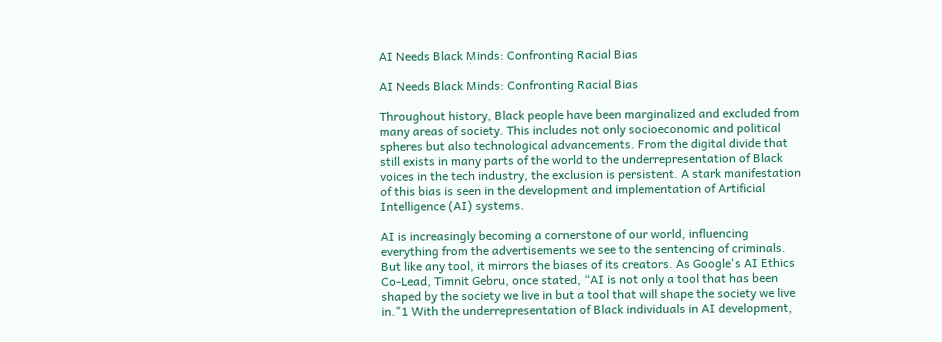AI Needs Black Minds: Confronting Racial Bias

AI Needs Black Minds: Confronting Racial Bias

Throughout history, Black people have been marginalized and excluded from many areas of society. This includes not only socioeconomic and political spheres but also technological advancements. From the digital divide that still exists in many parts of the world to the underrepresentation of Black voices in the tech industry, the exclusion is persistent. A stark manifestation of this bias is seen in the development and implementation of Artificial Intelligence (AI) systems.

AI is increasingly becoming a cornerstone of our world, influencing everything from the advertisements we see to the sentencing of criminals. But like any tool, it mirrors the biases of its creators. As Google's AI Ethics Co-Lead, Timnit Gebru, once stated, “AI is not only a tool that has been shaped by the society we live in but a tool that will shape the society we live in."1 With the underrepresentation of Black individuals in AI development,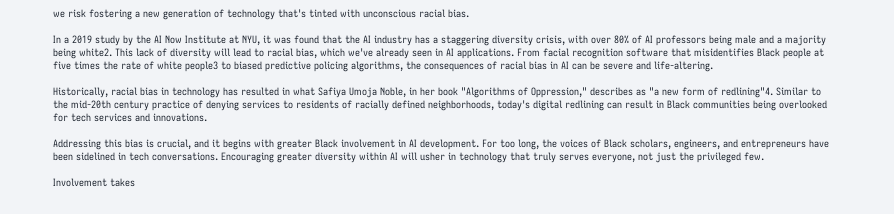we risk fostering a new generation of technology that's tinted with unconscious racial bias.

In a 2019 study by the AI Now Institute at NYU, it was found that the AI industry has a staggering diversity crisis, with over 80% of AI professors being male and a majority being white2. This lack of diversity will lead to racial bias, which we've already seen in AI applications. From facial recognition software that misidentifies Black people at five times the rate of white people3 to biased predictive policing algorithms, the consequences of racial bias in AI can be severe and life-altering.

Historically, racial bias in technology has resulted in what Safiya Umoja Noble, in her book "Algorithms of Oppression," describes as "a new form of redlining"4. Similar to the mid-20th century practice of denying services to residents of racially defined neighborhoods, today's digital redlining can result in Black communities being overlooked for tech services and innovations.

Addressing this bias is crucial, and it begins with greater Black involvement in AI development. For too long, the voices of Black scholars, engineers, and entrepreneurs have been sidelined in tech conversations. Encouraging greater diversity within AI will usher in technology that truly serves everyone, not just the privileged few.

Involvement takes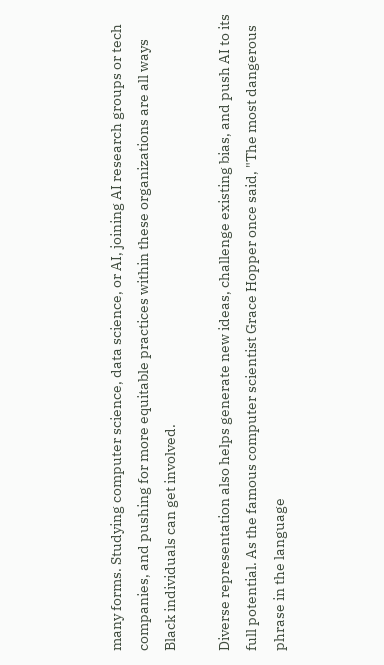many forms. Studying computer science, data science, or AI, joining AI research groups or tech companies, and pushing for more equitable practices within these organizations are all ways Black individuals can get involved.

Diverse representation also helps generate new ideas, challenge existing bias, and push AI to its full potential. As the famous computer scientist Grace Hopper once said, "The most dangerous phrase in the language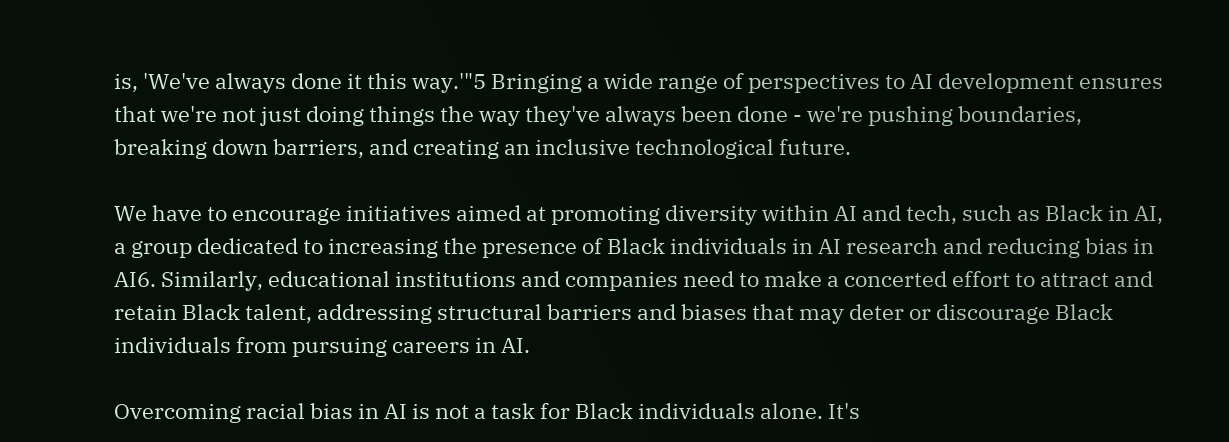is, 'We've always done it this way.'"5 Bringing a wide range of perspectives to AI development ensures that we're not just doing things the way they've always been done - we're pushing boundaries, breaking down barriers, and creating an inclusive technological future.

We have to encourage initiatives aimed at promoting diversity within AI and tech, such as Black in AI, a group dedicated to increasing the presence of Black individuals in AI research and reducing bias in AI6. Similarly, educational institutions and companies need to make a concerted effort to attract and retain Black talent, addressing structural barriers and biases that may deter or discourage Black individuals from pursuing careers in AI.

Overcoming racial bias in AI is not a task for Black individuals alone. It's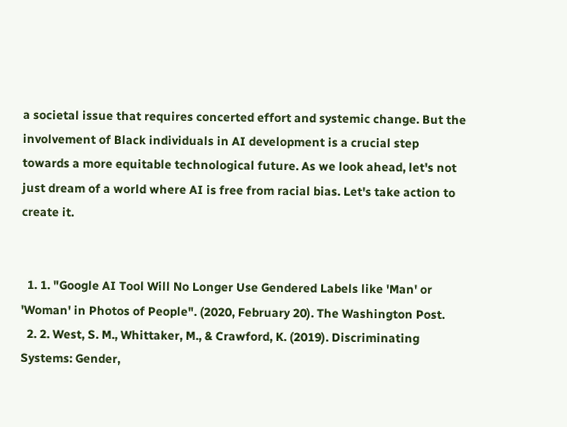a societal issue that requires concerted effort and systemic change. But the involvement of Black individuals in AI development is a crucial step towards a more equitable technological future. As we look ahead, let's not just dream of a world where AI is free from racial bias. Let's take action to create it.


  1. 1. "Google AI Tool Will No Longer Use Gendered Labels like 'Man' or 'Woman' in Photos of People". (2020, February 20). The Washington Post.
  2. 2. West, S. M., Whittaker, M., & Crawford, K. (2019). Discriminating Systems: Gender,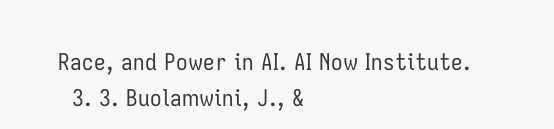Race, and Power in AI. AI Now Institute.
  3. 3. Buolamwini, J., &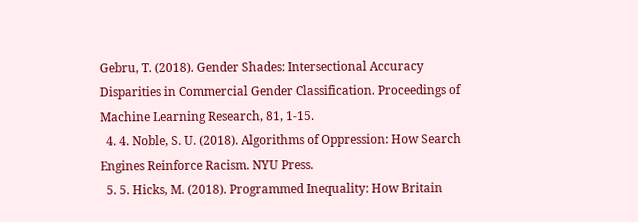Gebru, T. (2018). Gender Shades: Intersectional Accuracy Disparities in Commercial Gender Classification. Proceedings of Machine Learning Research, 81, 1-15.
  4. 4. Noble, S. U. (2018). Algorithms of Oppression: How Search Engines Reinforce Racism. NYU Press.
  5. 5. Hicks, M. (2018). Programmed Inequality: How Britain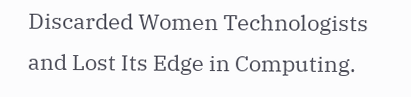Discarded Women Technologists and Lost Its Edge in Computing.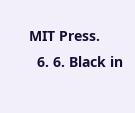MIT Press.
  6. 6. Black in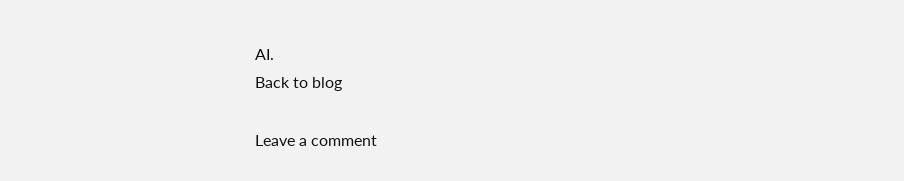AI.
Back to blog

Leave a comment